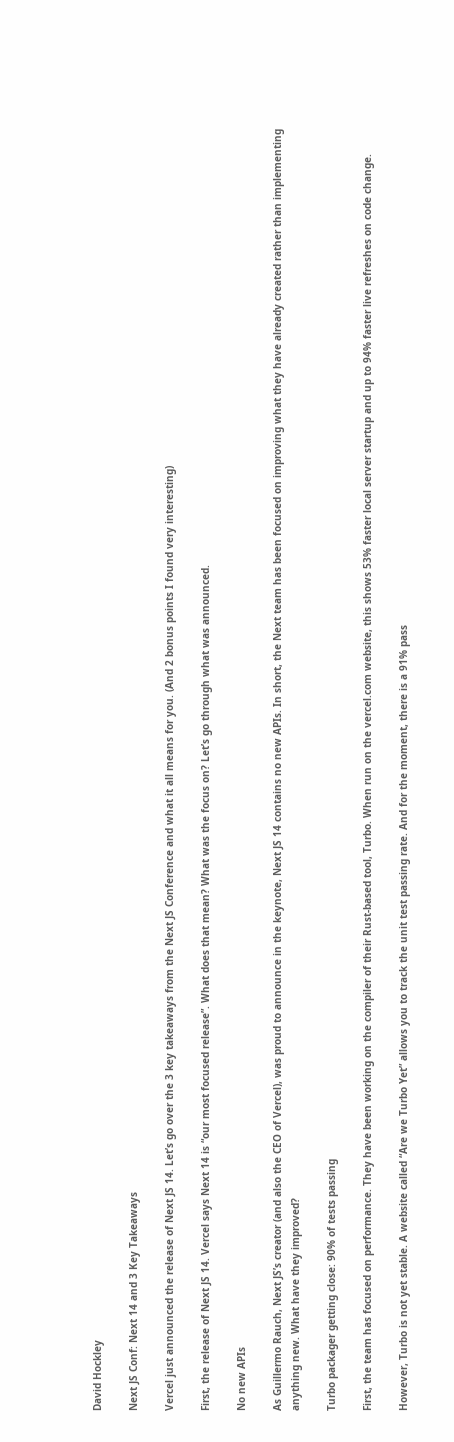David Hockley

Next JS Conf: Next 14 and 3 Key Takeaways

Vercel just announced the release of Next JS 14. Let’s go over the 3 key takeaways from the Next JS Conference and what it all means for you. (And 2 bonus points I found very interesting)

First, the release of Next JS 14. Vercel says Next 14 is “our most focused release”. What does that mean? What was the focus on? Let’s go through what was announced.

No new APIs

As Guillermo Rauch, Next JS’s creator (and also the CEO of Vercel), was proud to announce in the keynote, Next JS 14 contains no new APIs. In short, the Next team has been focused on improving what they have already created rather than implementing anything new. What have they improved?

Turbo packager getting close: 90% of tests passing

First, the team has focused on performance. They have been working on the compiler of their Rust-based tool, Turbo. When run on the vercel.com website, this shows 53% faster local server startup and up to 94% faster live refreshes on code change.

However, Turbo is not yet stable. A website called “Are we Turbo Yet” allows you to track the unit test passing rate. And for the moment, there is a 91% pass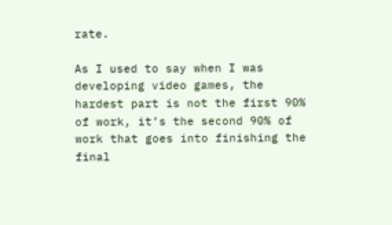rate.

As I used to say when I was developing video games, the hardest part is not the first 90% of work, it’s the second 90% of work that goes into finishing the final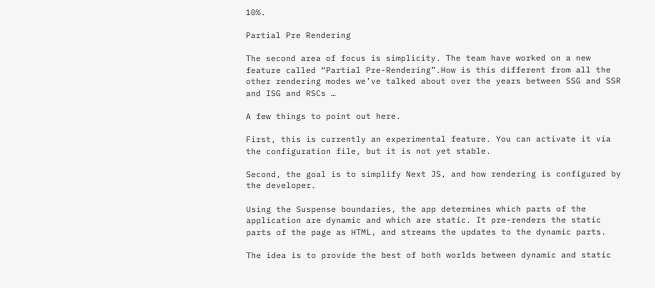10%.

Partial Pre Rendering

The second area of focus is simplicity. The team have worked on a new feature called “Partial Pre-Rendering”.How is this different from all the other rendering modes we’ve talked about over the years between SSG and SSR and ISG and RSCs …

A few things to point out here.

First, this is currently an experimental feature. You can activate it via the configuration file, but it is not yet stable.

Second, the goal is to simplify Next JS, and how rendering is configured by the developer.

Using the Suspense boundaries, the app determines which parts of the application are dynamic and which are static. It pre-renders the static parts of the page as HTML, and streams the updates to the dynamic parts.

The idea is to provide the best of both worlds between dynamic and static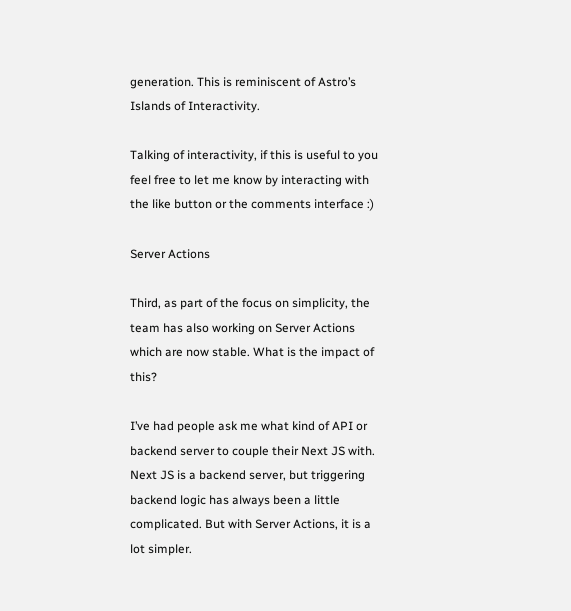generation. This is reminiscent of Astro’s Islands of Interactivity.

Talking of interactivity, if this is useful to you feel free to let me know by interacting with the like button or the comments interface :)

Server Actions

Third, as part of the focus on simplicity, the team has also working on Server Actions which are now stable. What is the impact of this?

I’ve had people ask me what kind of API or backend server to couple their Next JS with. Next JS is a backend server, but triggering backend logic has always been a little complicated. But with Server Actions, it is a lot simpler.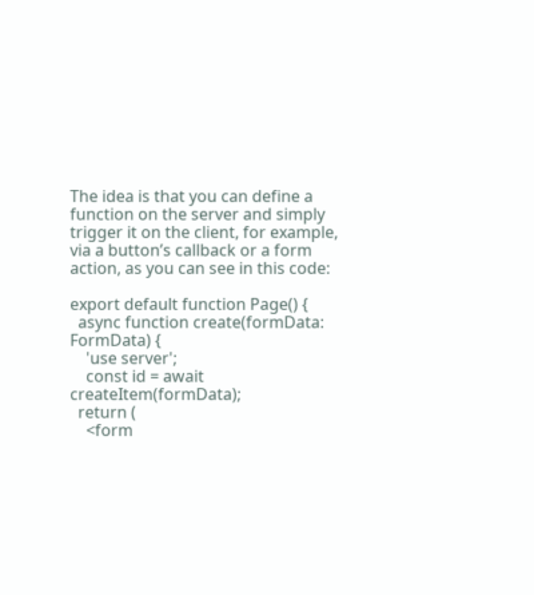The idea is that you can define a function on the server and simply trigger it on the client, for example, via a button’s callback or a form action, as you can see in this code:

export default function Page() {
  async function create(formData: FormData) {
    'use server';
    const id = await createItem(formData);
  return (
    <form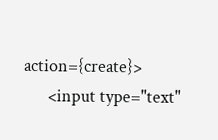action={create}>
      <input type="text"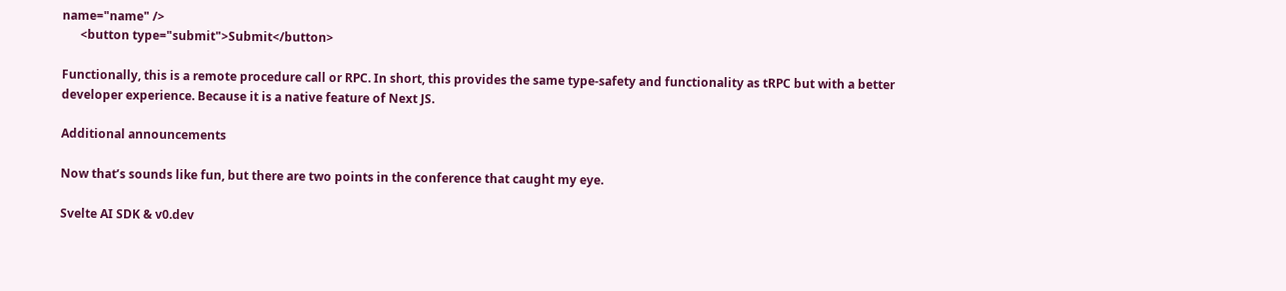name="name" />
      <button type="submit">Submit</button>

Functionally, this is a remote procedure call or RPC. In short, this provides the same type-safety and functionality as tRPC but with a better developer experience. Because it is a native feature of Next JS.

Additional announcements

Now that’s sounds like fun, but there are two points in the conference that caught my eye.

Svelte AI SDK & v0.dev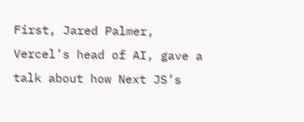First, Jared Palmer, Vercel’s head of AI, gave a talk about how Next JS’s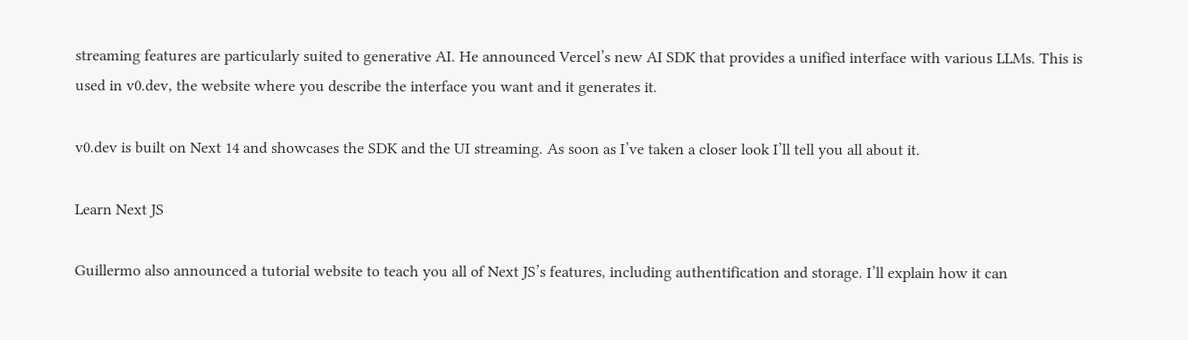streaming features are particularly suited to generative AI. He announced Vercel’s new AI SDK that provides a unified interface with various LLMs. This is used in v0.dev, the website where you describe the interface you want and it generates it.

v0.dev is built on Next 14 and showcases the SDK and the UI streaming. As soon as I’ve taken a closer look I’ll tell you all about it.

Learn Next JS

Guillermo also announced a tutorial website to teach you all of Next JS’s features, including authentification and storage. I’ll explain how it can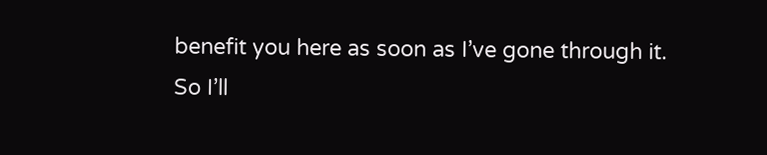benefit you here as soon as I’ve gone through it.
So I’ll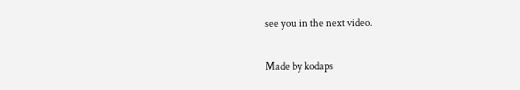see you in the next video.

Made by kodaps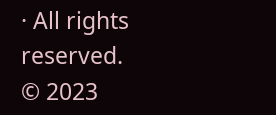· All rights reserved.
© 2023